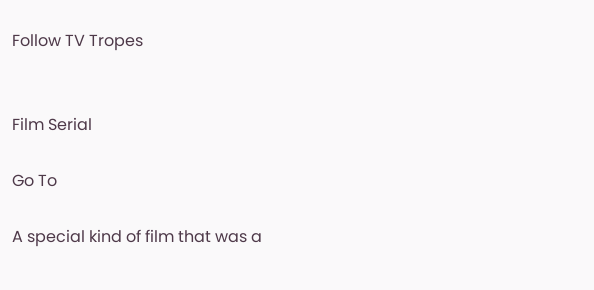Follow TV Tropes


Film Serial

Go To

A special kind of film that was a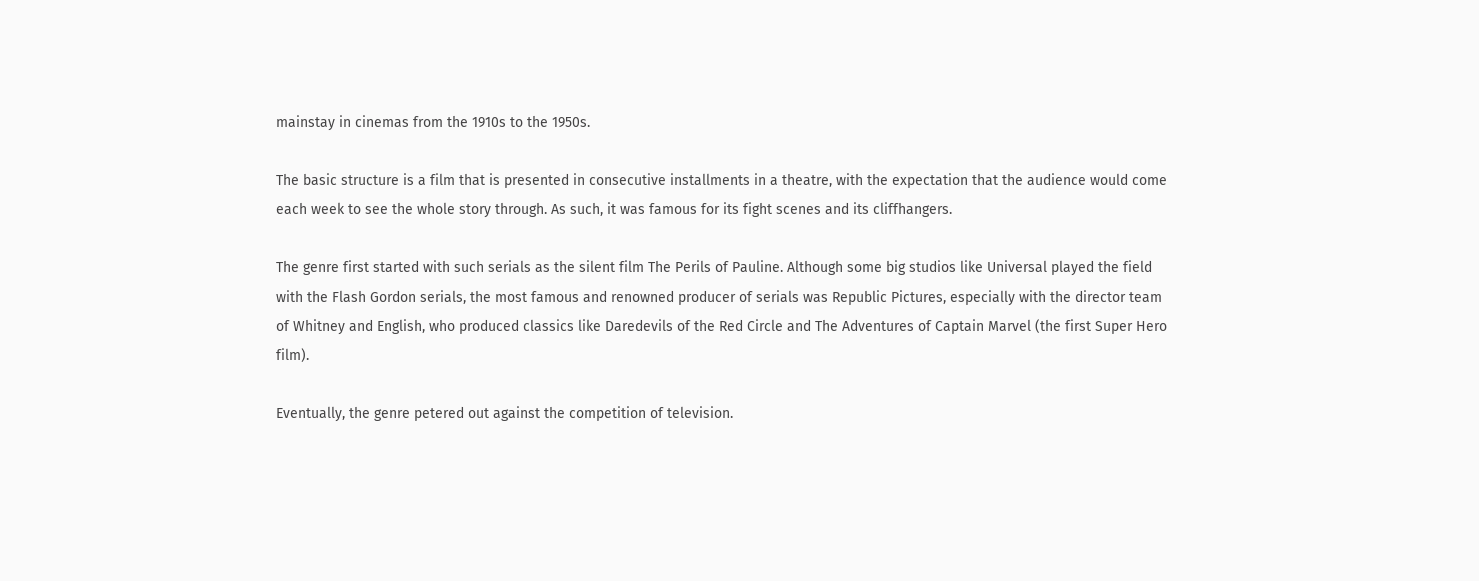mainstay in cinemas from the 1910s to the 1950s.

The basic structure is a film that is presented in consecutive installments in a theatre, with the expectation that the audience would come each week to see the whole story through. As such, it was famous for its fight scenes and its cliffhangers.

The genre first started with such serials as the silent film The Perils of Pauline. Although some big studios like Universal played the field with the Flash Gordon serials, the most famous and renowned producer of serials was Republic Pictures, especially with the director team of Whitney and English, who produced classics like Daredevils of the Red Circle and The Adventures of Captain Marvel (the first Super Hero film).

Eventually, the genre petered out against the competition of television.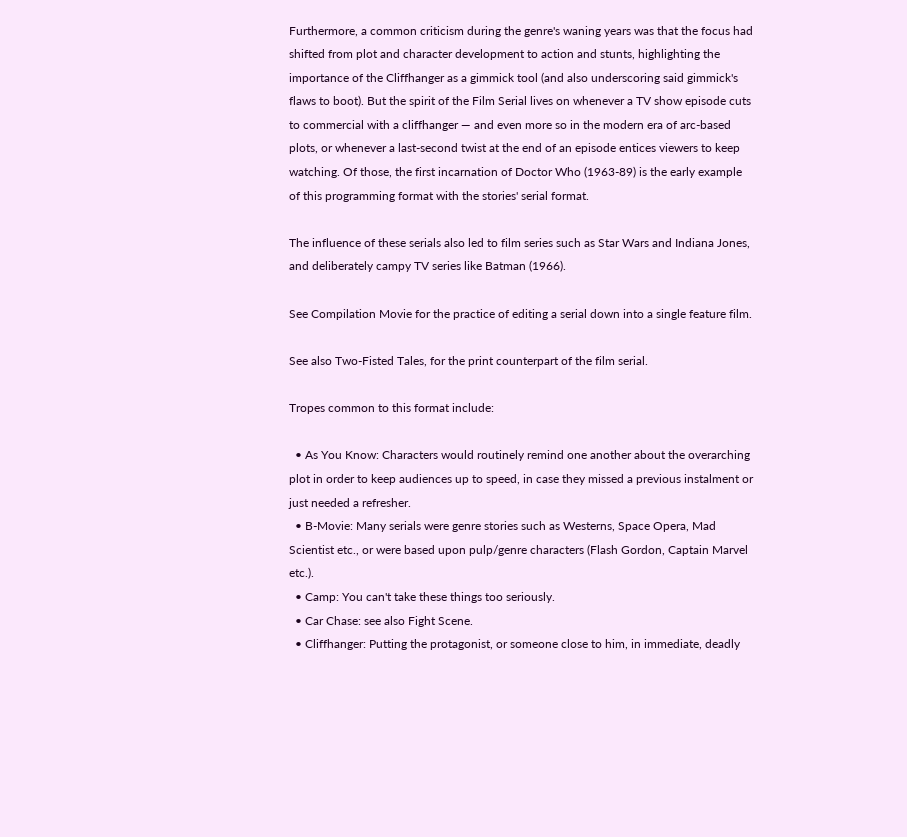Furthermore, a common criticism during the genre's waning years was that the focus had shifted from plot and character development to action and stunts, highlighting the importance of the Cliffhanger as a gimmick tool (and also underscoring said gimmick's flaws to boot). But the spirit of the Film Serial lives on whenever a TV show episode cuts to commercial with a cliffhanger — and even more so in the modern era of arc-based plots, or whenever a last-second twist at the end of an episode entices viewers to keep watching. Of those, the first incarnation of Doctor Who (1963-89) is the early example of this programming format with the stories' serial format.

The influence of these serials also led to film series such as Star Wars and Indiana Jones, and deliberately campy TV series like Batman (1966).

See Compilation Movie for the practice of editing a serial down into a single feature film.

See also Two-Fisted Tales, for the print counterpart of the film serial.

Tropes common to this format include:

  • As You Know: Characters would routinely remind one another about the overarching plot in order to keep audiences up to speed, in case they missed a previous instalment or just needed a refresher.
  • B-Movie: Many serials were genre stories such as Westerns, Space Opera, Mad Scientist etc., or were based upon pulp/genre characters (Flash Gordon, Captain Marvel etc.).
  • Camp: You can't take these things too seriously.
  • Car Chase: see also Fight Scene.
  • Cliffhanger: Putting the protagonist, or someone close to him, in immediate, deadly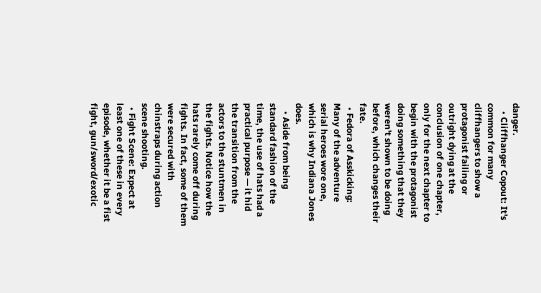danger.
    • Cliffhanger Copout: It's common for many cliffhangers to show a protagonist failing or outright dying at the conclusion of one chapter, only for the next chapter to begin with the protagonist doing something that they weren't shown to be doing before, which changes their fate.
  • Fedora of Asskicking: Many of the adventure serial heroes wore one, which is why Indiana Jones does.
    • Aside from being standard fashion of the time, the use of hats had a practical purpose — it hid the transition from the actors to the stuntmen in the fights. Notice how the hats rarely come off during fights. In fact, some of them were secured with chinstraps during action scene shooting.
  • Fight Scene: Expect at least one of these in every episode, whether it be a fist fight, gun/sword/exotic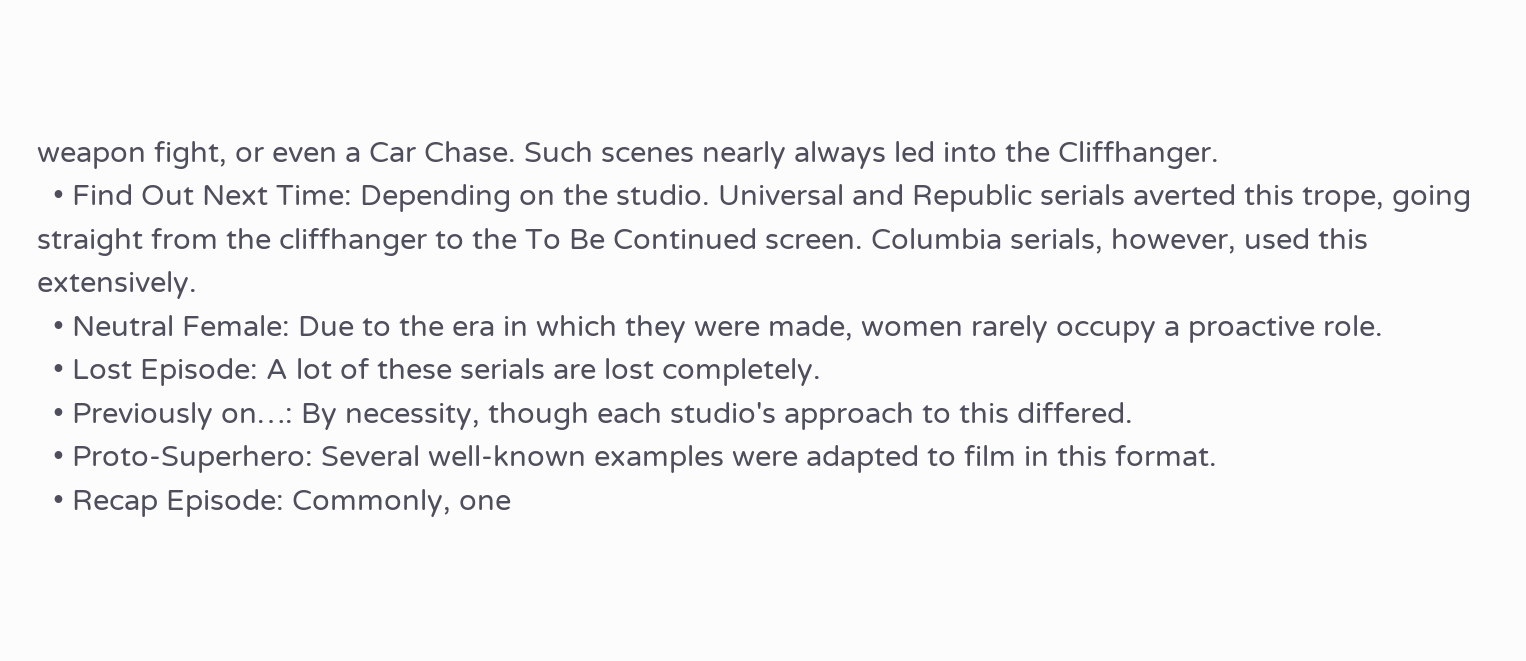weapon fight, or even a Car Chase. Such scenes nearly always led into the Cliffhanger.
  • Find Out Next Time: Depending on the studio. Universal and Republic serials averted this trope, going straight from the cliffhanger to the To Be Continued screen. Columbia serials, however, used this extensively.
  • Neutral Female: Due to the era in which they were made, women rarely occupy a proactive role.
  • Lost Episode: A lot of these serials are lost completely.
  • Previously on…: By necessity, though each studio's approach to this differed.
  • Proto-Superhero: Several well-known examples were adapted to film in this format.
  • Recap Episode: Commonly, one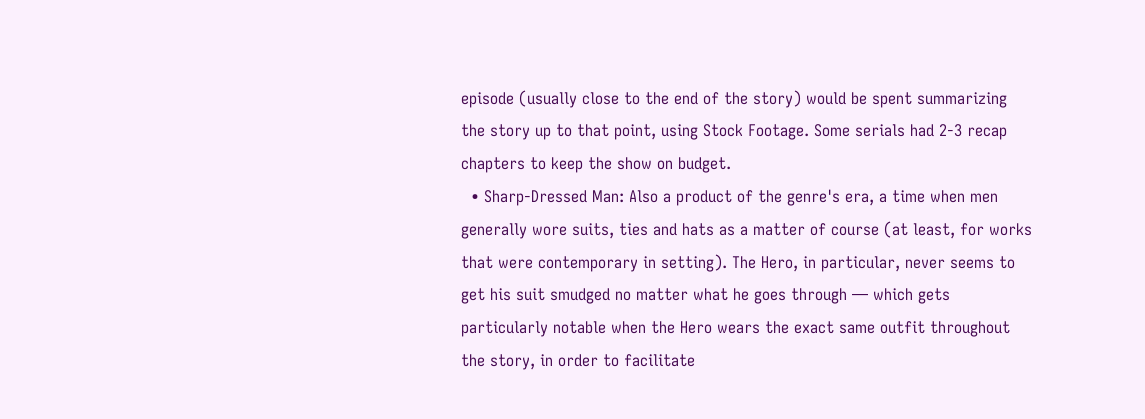episode (usually close to the end of the story) would be spent summarizing the story up to that point, using Stock Footage. Some serials had 2-3 recap chapters to keep the show on budget.
  • Sharp-Dressed Man: Also a product of the genre's era, a time when men generally wore suits, ties and hats as a matter of course (at least, for works that were contemporary in setting). The Hero, in particular, never seems to get his suit smudged no matter what he goes through — which gets particularly notable when the Hero wears the exact same outfit throughout the story, in order to facilitate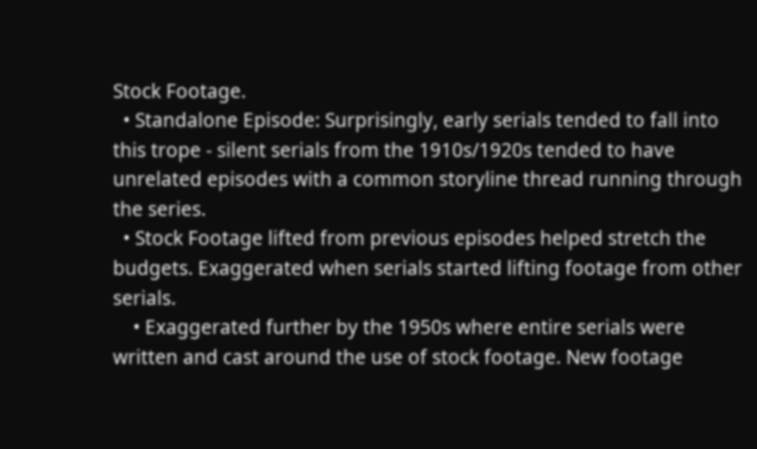Stock Footage.
  • Standalone Episode: Surprisingly, early serials tended to fall into this trope - silent serials from the 1910s/1920s tended to have unrelated episodes with a common storyline thread running through the series.
  • Stock Footage lifted from previous episodes helped stretch the budgets. Exaggerated when serials started lifting footage from other serials.
    • Exaggerated further by the 1950s where entire serials were written and cast around the use of stock footage. New footage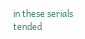in these serials tended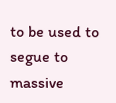to be used to segue to massive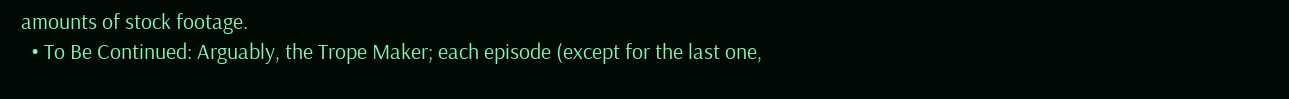amounts of stock footage.
  • To Be Continued: Arguably, the Trope Maker; each episode (except for the last one,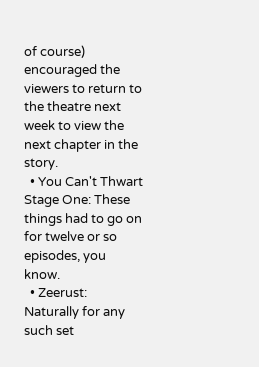of course) encouraged the viewers to return to the theatre next week to view the next chapter in the story.
  • You Can't Thwart Stage One: These things had to go on for twelve or so episodes, you know.
  • Zeerust: Naturally for any such set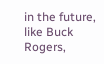in the future, like Buck Rogers,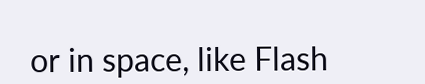or in space, like Flash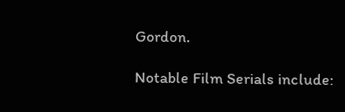Gordon.

Notable Film Serials include: